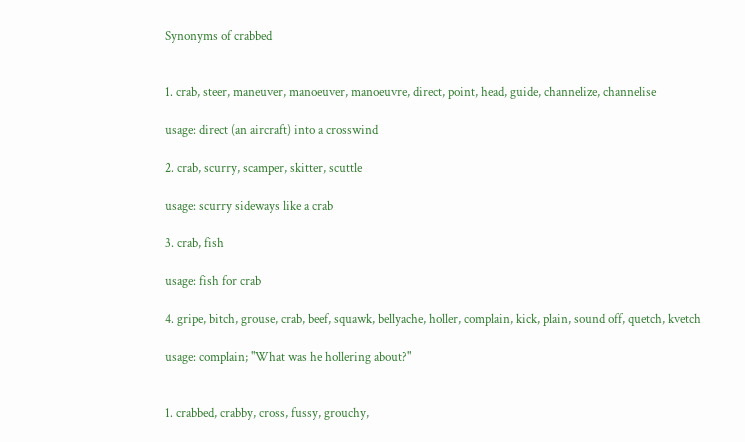Synonyms of crabbed


1. crab, steer, maneuver, manoeuver, manoeuvre, direct, point, head, guide, channelize, channelise

usage: direct (an aircraft) into a crosswind

2. crab, scurry, scamper, skitter, scuttle

usage: scurry sideways like a crab

3. crab, fish

usage: fish for crab

4. gripe, bitch, grouse, crab, beef, squawk, bellyache, holler, complain, kick, plain, sound off, quetch, kvetch

usage: complain; "What was he hollering about?"


1. crabbed, crabby, cross, fussy, grouchy,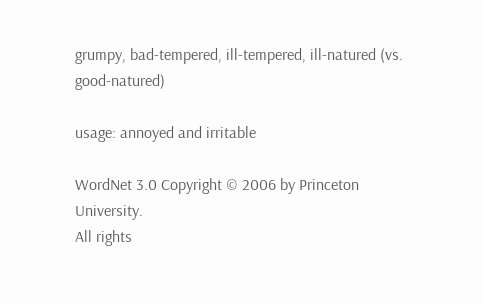grumpy, bad-tempered, ill-tempered, ill-natured (vs. good-natured)

usage: annoyed and irritable

WordNet 3.0 Copyright © 2006 by Princeton University.
All rights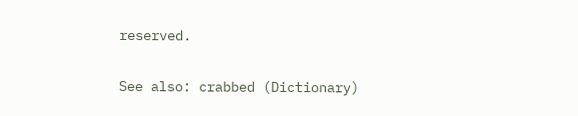reserved.

See also: crabbed (Dictionary)